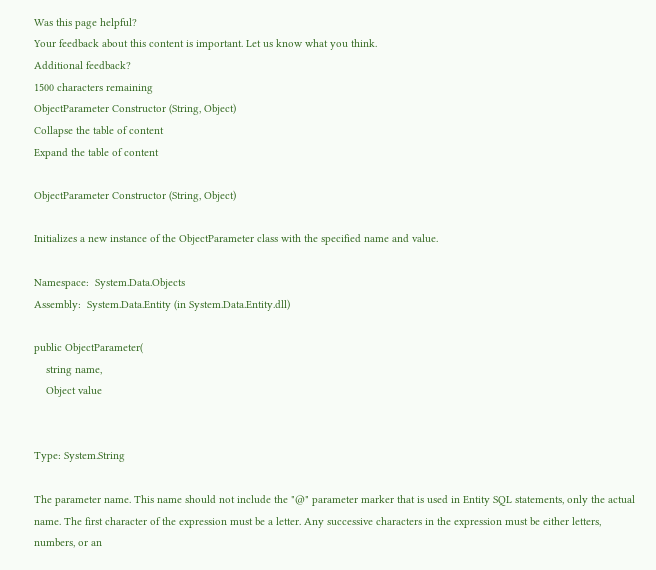Was this page helpful?
Your feedback about this content is important. Let us know what you think.
Additional feedback?
1500 characters remaining
ObjectParameter Constructor (String, Object)
Collapse the table of content
Expand the table of content

ObjectParameter Constructor (String, Object)

Initializes a new instance of the ObjectParameter class with the specified name and value.

Namespace:  System.Data.Objects
Assembly:  System.Data.Entity (in System.Data.Entity.dll)

public ObjectParameter(
    string name,
    Object value


Type: System.String

The parameter name. This name should not include the "@" parameter marker that is used in Entity SQL statements, only the actual name. The first character of the expression must be a letter. Any successive characters in the expression must be either letters, numbers, or an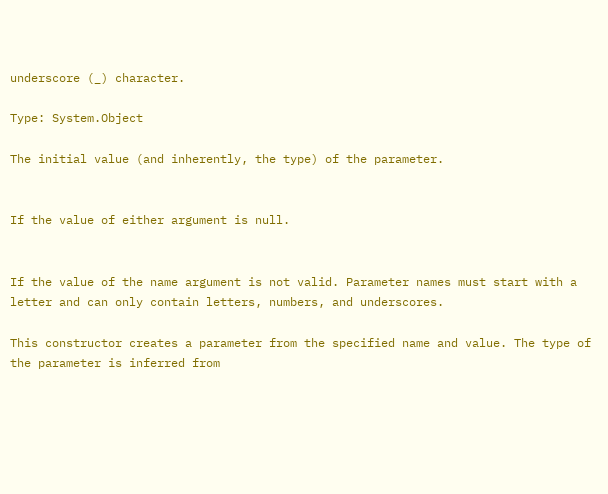underscore (_) character.

Type: System.Object

The initial value (and inherently, the type) of the parameter.


If the value of either argument is null.


If the value of the name argument is not valid. Parameter names must start with a letter and can only contain letters, numbers, and underscores.

This constructor creates a parameter from the specified name and value. The type of the parameter is inferred from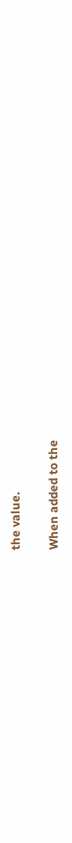the value.

When added to the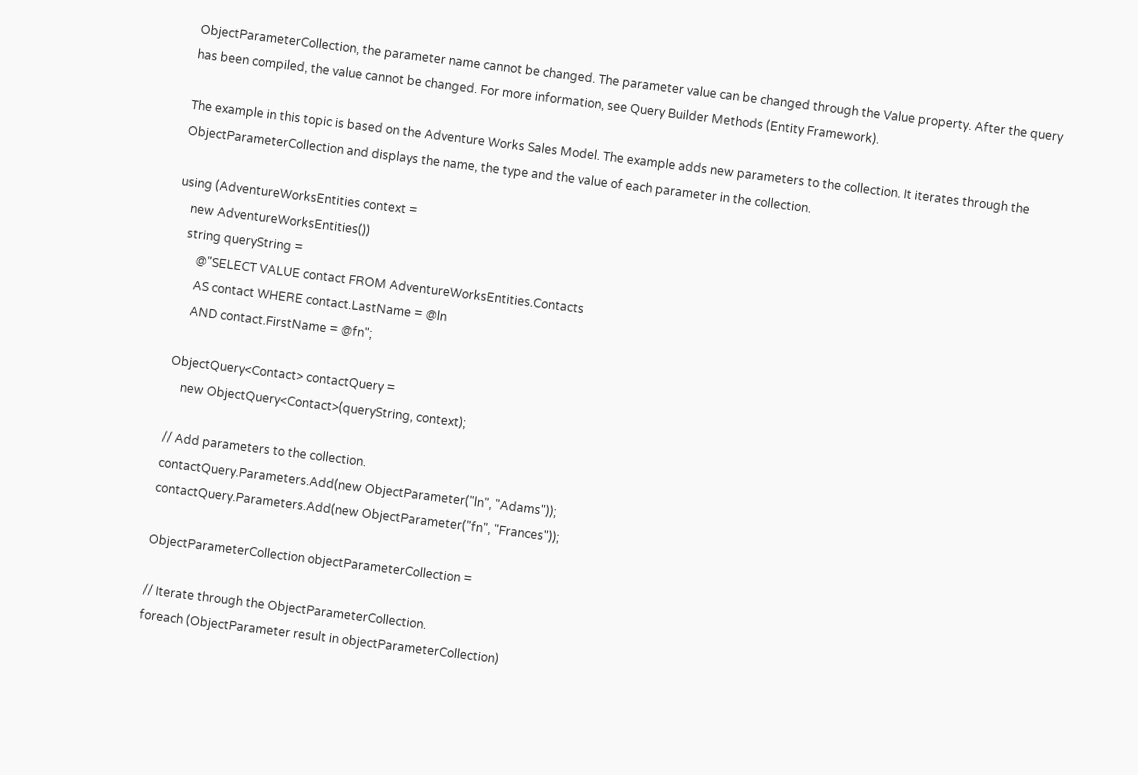ObjectParameterCollection, the parameter name cannot be changed. The parameter value can be changed through the Value property. After the query has been compiled, the value cannot be changed. For more information, see Query Builder Methods (Entity Framework).

The example in this topic is based on the Adventure Works Sales Model. The example adds new parameters to the collection. It iterates through the ObjectParameterCollection and displays the name, the type and the value of each parameter in the collection.

using (AdventureWorksEntities context =
    new AdventureWorksEntities())
    string queryString =
        @"SELECT VALUE contact FROM AdventureWorksEntities.Contacts
        AS contact WHERE contact.LastName = @ln
        AND contact.FirstName = @fn";

    ObjectQuery<Contact> contactQuery =
        new ObjectQuery<Contact>(queryString, context);

    // Add parameters to the collection.
    contactQuery.Parameters.Add(new ObjectParameter("ln", "Adams"));
    contactQuery.Parameters.Add(new ObjectParameter("fn", "Frances"));

    ObjectParameterCollection objectParameterCollection =

    // Iterate through the ObjectParameterCollection.
    foreach (ObjectParameter result in objectParameterCollection)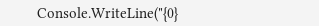Console.WriteLine("{0}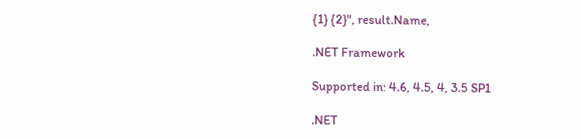{1} {2}", result.Name,

.NET Framework

Supported in: 4.6, 4.5, 4, 3.5 SP1

.NET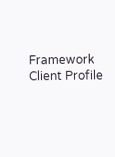Framework Client Profile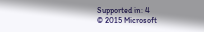Supported in: 4
© 2015 Microsoft